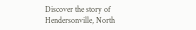Discover the story of Hendersonville, North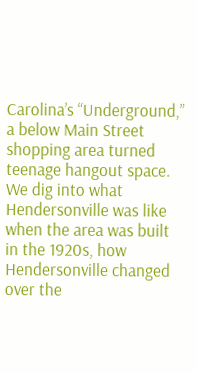Carolina’s “Underground,” a below Main Street shopping area turned teenage hangout space. We dig into what Hendersonville was like when the area was built in the 1920s, how Hendersonville changed over the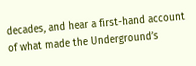decades, and hear a first-hand account of what made the Underground’s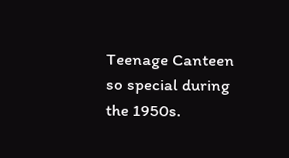Teenage Canteen so special during the 1950s.